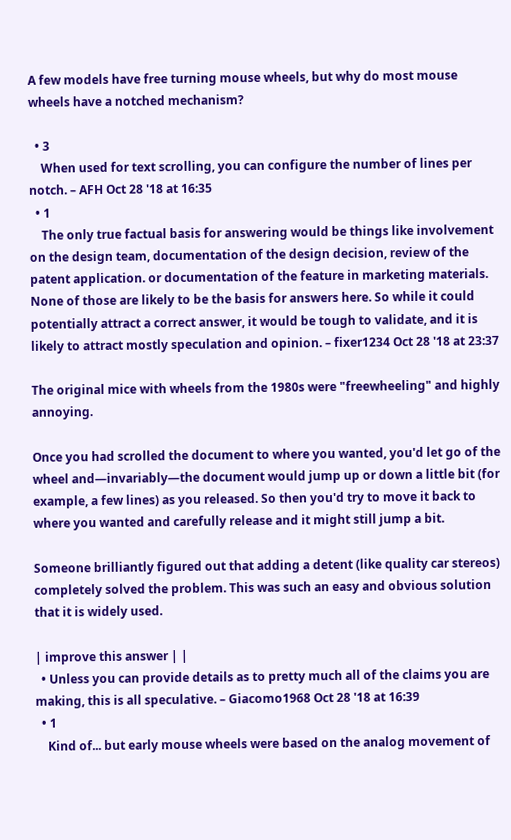A few models have free turning mouse wheels, but why do most mouse wheels have a notched mechanism?

  • 3
    When used for text scrolling, you can configure the number of lines per notch. – AFH Oct 28 '18 at 16:35
  • 1
    The only true factual basis for answering would be things like involvement on the design team, documentation of the design decision, review of the patent application. or documentation of the feature in marketing materials. None of those are likely to be the basis for answers here. So while it could potentially attract a correct answer, it would be tough to validate, and it is likely to attract mostly speculation and opinion. – fixer1234 Oct 28 '18 at 23:37

The original mice with wheels from the 1980s were "freewheeling" and highly annoying.

Once you had scrolled the document to where you wanted, you'd let go of the wheel and—invariably—the document would jump up or down a little bit (for example, a few lines) as you released. So then you'd try to move it back to where you wanted and carefully release and it might still jump a bit.

Someone brilliantly figured out that adding a detent (like quality car stereos) completely solved the problem. This was such an easy and obvious solution that it is widely used.

| improve this answer | |
  • Unless you can provide details as to pretty much all of the claims you are making, this is all speculative. – Giacomo1968 Oct 28 '18 at 16:39
  • 1
    Kind of... but early mouse wheels were based on the analog movement of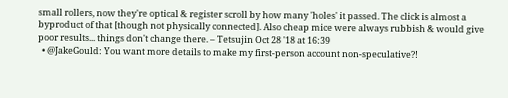small rollers, now they're optical & register scroll by how many 'holes' it passed. The click is almost a byproduct of that [though not physically connected]. Also cheap mice were always rubbish & would give poor results... things don't change there. – Tetsujin Oct 28 '18 at 16:39
  • @JakeGould: You want more details to make my first-person account non-speculative?!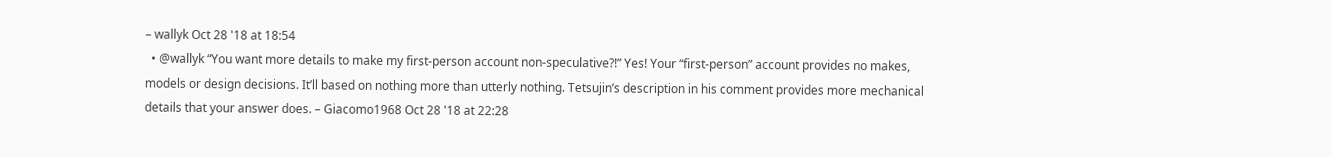– wallyk Oct 28 '18 at 18:54
  • @wallyk “You want more details to make my first-person account non-speculative?!” Yes! Your “first-person” account provides no makes, models or design decisions. It’ll based on nothing more than utterly nothing. Tetsujin’s description in his comment provides more mechanical details that your answer does. – Giacomo1968 Oct 28 '18 at 22:28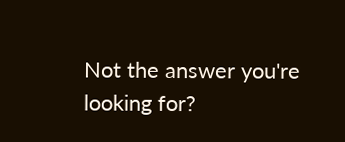Not the answer you're looking for?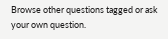Browse other questions tagged or ask your own question.